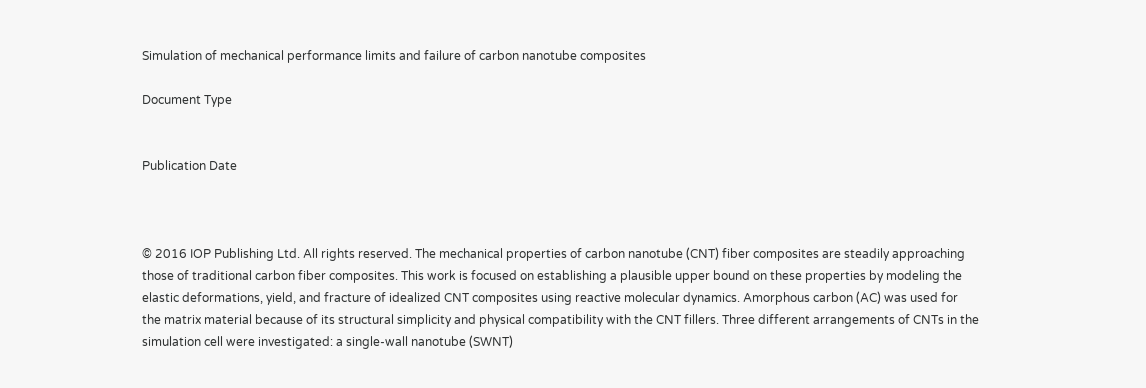Simulation of mechanical performance limits and failure of carbon nanotube composites

Document Type


Publication Date



© 2016 IOP Publishing Ltd. All rights reserved. The mechanical properties of carbon nanotube (CNT) fiber composites are steadily approaching those of traditional carbon fiber composites. This work is focused on establishing a plausible upper bound on these properties by modeling the elastic deformations, yield, and fracture of idealized CNT composites using reactive molecular dynamics. Amorphous carbon (AC) was used for the matrix material because of its structural simplicity and physical compatibility with the CNT fillers. Three different arrangements of CNTs in the simulation cell were investigated: a single-wall nanotube (SWNT)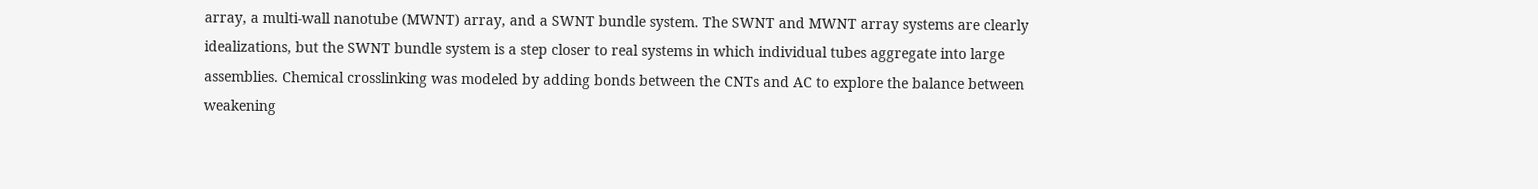array, a multi-wall nanotube (MWNT) array, and a SWNT bundle system. The SWNT and MWNT array systems are clearly idealizations, but the SWNT bundle system is a step closer to real systems in which individual tubes aggregate into large assemblies. Chemical crosslinking was modeled by adding bonds between the CNTs and AC to explore the balance between weakening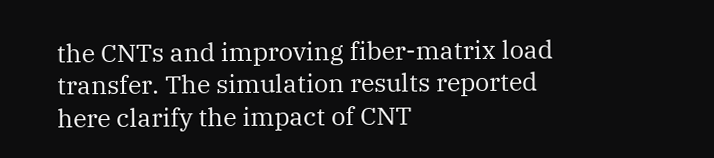the CNTs and improving fiber-matrix load transfer. The simulation results reported here clarify the impact of CNT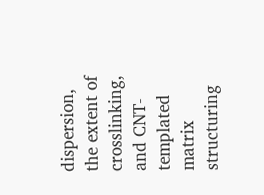dispersion, the extent of crosslinking, and CNT-templated matrix structuring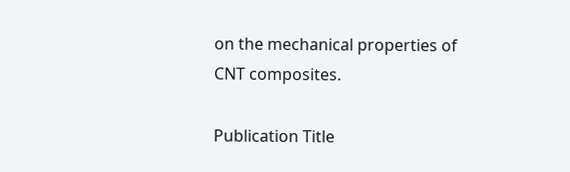on the mechanical properties of CNT composites.

Publication Title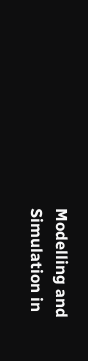Modelling and Simulation in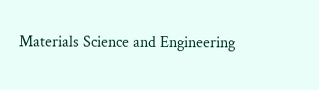Materials Science and Engineering